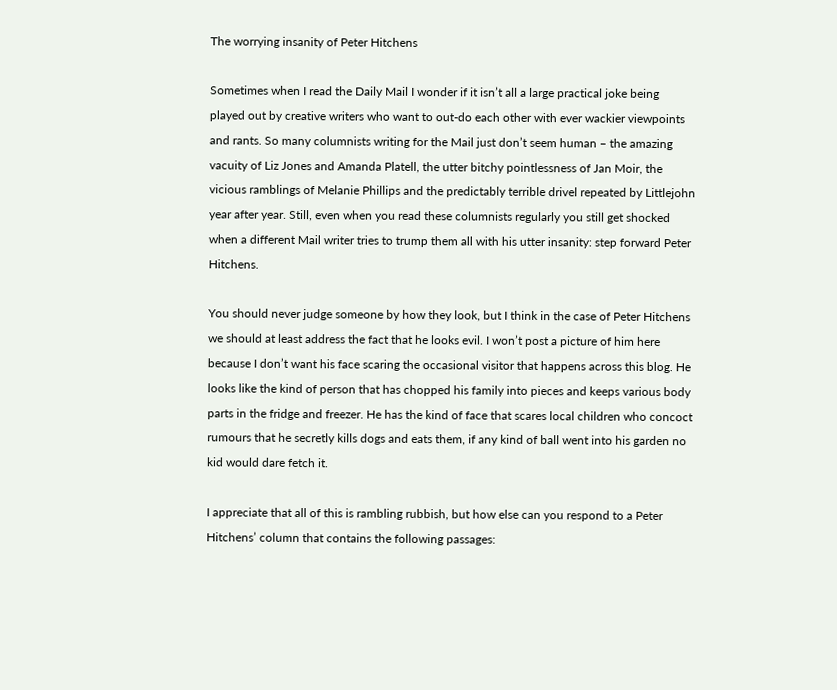The worrying insanity of Peter Hitchens

Sometimes when I read the Daily Mail I wonder if it isn’t all a large practical joke being played out by creative writers who want to out-do each other with ever wackier viewpoints and rants. So many columnists writing for the Mail just don’t seem human – the amazing vacuity of Liz Jones and Amanda Platell, the utter bitchy pointlessness of Jan Moir, the vicious ramblings of Melanie Phillips and the predictably terrible drivel repeated by Littlejohn year after year. Still, even when you read these columnists regularly you still get shocked when a different Mail writer tries to trump them all with his utter insanity: step forward Peter Hitchens.

You should never judge someone by how they look, but I think in the case of Peter Hitchens we should at least address the fact that he looks evil. I won’t post a picture of him here because I don’t want his face scaring the occasional visitor that happens across this blog. He looks like the kind of person that has chopped his family into pieces and keeps various body parts in the fridge and freezer. He has the kind of face that scares local children who concoct rumours that he secretly kills dogs and eats them, if any kind of ball went into his garden no kid would dare fetch it.

I appreciate that all of this is rambling rubbish, but how else can you respond to a Peter Hitchens’ column that contains the following passages: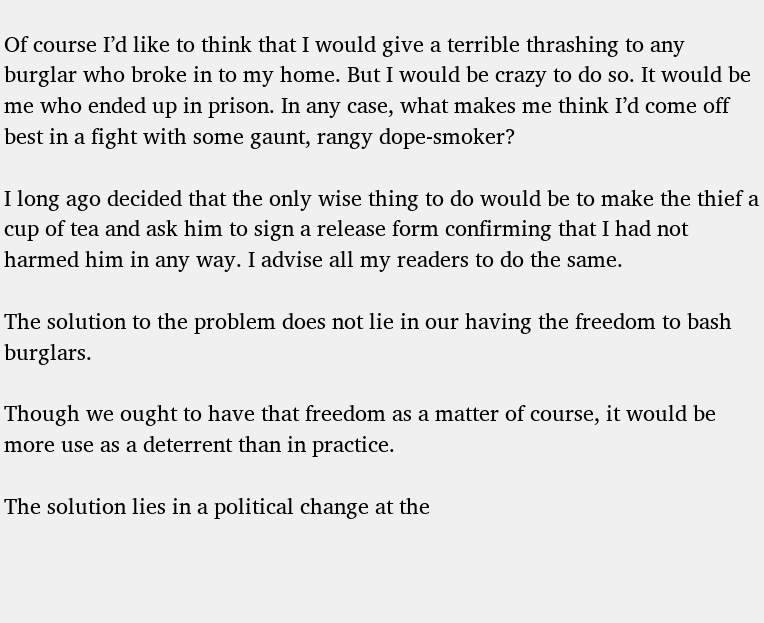Of course I’d like to think that I would give a terrible thrashing to any burglar who broke in to my home. But I would be crazy to do so. It would be me who ended up in prison. In any case, what makes me think I’d come off best in a fight with some gaunt, rangy dope-smoker?

I long ago decided that the only wise thing to do would be to make the thief a cup of tea and ask him to sign a release form confirming that I had not harmed him in any way. I advise all my readers to do the same.

The solution to the problem does not lie in our having the freedom to bash burglars.

Though we ought to have that freedom as a matter of course, it would be more use as a deterrent than in practice.

The solution lies in a political change at the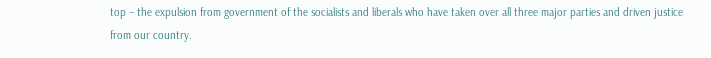top – the expulsion from government of the socialists and liberals who have taken over all three major parties and driven justice from our country.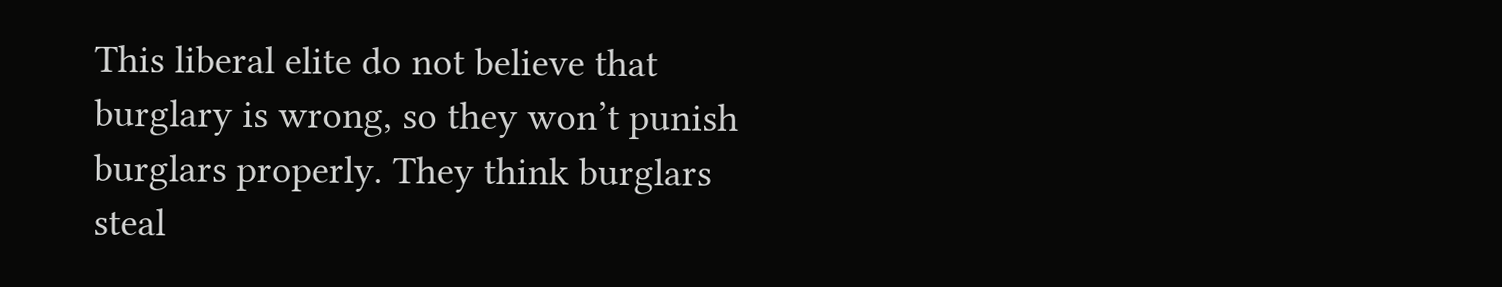This liberal elite do not believe that burglary is wrong, so they won’t punish burglars properly. They think burglars steal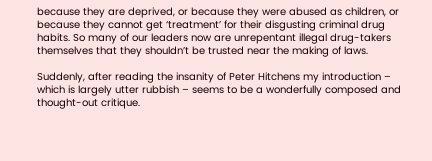because they are deprived, or because they were abused as children, or because they cannot get ‘treatment’ for their disgusting criminal drug habits. So many of our leaders now are unrepentant illegal drug-takers themselves that they shouldn’t be trusted near the making of laws.

Suddenly, after reading the insanity of Peter Hitchens my introduction – which is largely utter rubbish – seems to be a wonderfully composed and thought-out critique.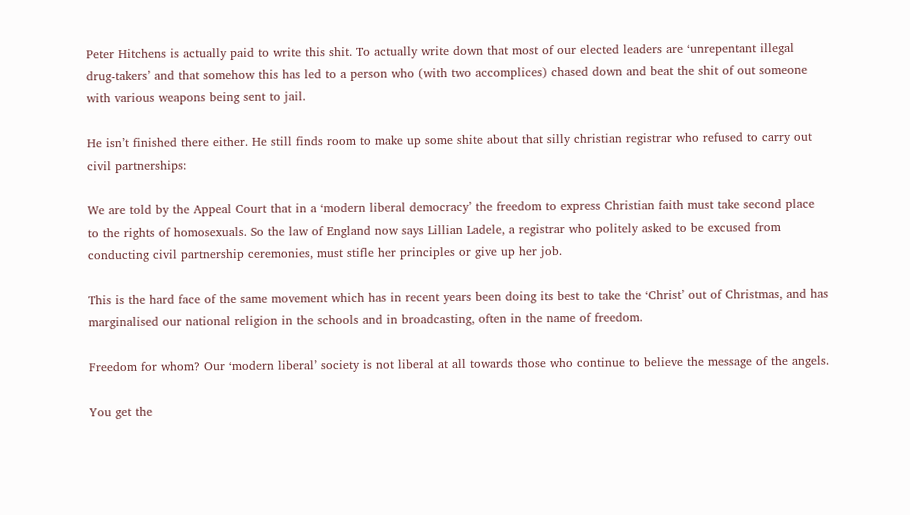Peter Hitchens is actually paid to write this shit. To actually write down that most of our elected leaders are ‘unrepentant illegal drug-takers’ and that somehow this has led to a person who (with two accomplices) chased down and beat the shit of out someone with various weapons being sent to jail.

He isn’t finished there either. He still finds room to make up some shite about that silly christian registrar who refused to carry out civil partnerships:

We are told by the Appeal Court that in a ‘modern liberal democracy’ the freedom to express Christian faith must take second place to the rights of homosexuals. So the law of England now says Lillian Ladele, a registrar who politely asked to be excused from conducting civil partnership ceremonies, must stifle her principles or give up her job.

This is the hard face of the same movement which has in recent years been doing its best to take the ‘Christ’ out of Christmas, and has marginalised our national religion in the schools and in broadcasting, often in the name of freedom.

Freedom for whom? Our ‘modern liberal’ society is not liberal at all towards those who continue to believe the message of the angels.

You get the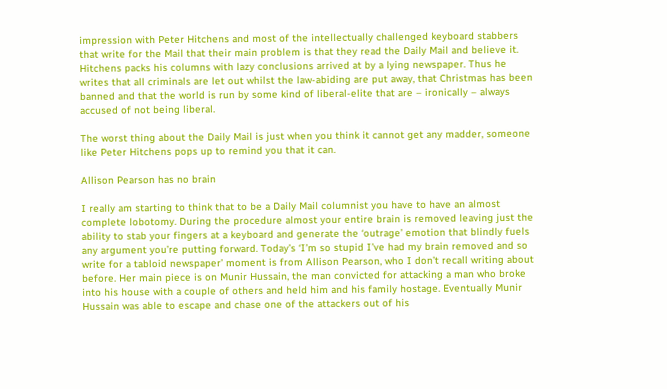impression with Peter Hitchens and most of the intellectually challenged keyboard stabbers that write for the Mail that their main problem is that they read the Daily Mail and believe it. Hitchens packs his columns with lazy conclusions arrived at by a lying newspaper. Thus he writes that all criminals are let out whilst the law-abiding are put away, that Christmas has been banned and that the world is run by some kind of liberal-elite that are – ironically – always accused of not being liberal.

The worst thing about the Daily Mail is just when you think it cannot get any madder, someone like Peter Hitchens pops up to remind you that it can.

Allison Pearson has no brain

I really am starting to think that to be a Daily Mail columnist you have to have an almost complete lobotomy. During the procedure almost your entire brain is removed leaving just the ability to stab your fingers at a keyboard and generate the ‘outrage’ emotion that blindly fuels any argument you’re putting forward. Today’s ‘I’m so stupid I’ve had my brain removed and so write for a tabloid newspaper’ moment is from Allison Pearson, who I don’t recall writing about before. Her main piece is on Munir Hussain, the man convicted for attacking a man who broke into his house with a couple of others and held him and his family hostage. Eventually Munir Hussain was able to escape and chase one of the attackers out of his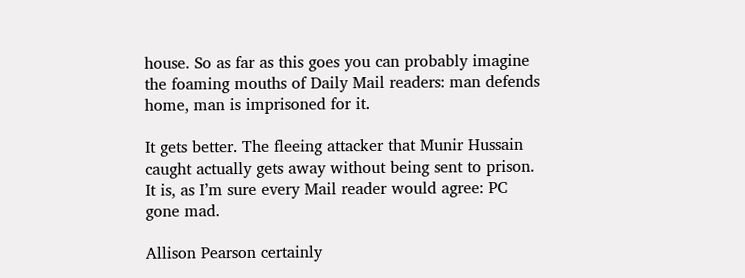house. So as far as this goes you can probably imagine the foaming mouths of Daily Mail readers: man defends home, man is imprisoned for it.

It gets better. The fleeing attacker that Munir Hussain caught actually gets away without being sent to prison. It is, as I’m sure every Mail reader would agree: PC gone mad.

Allison Pearson certainly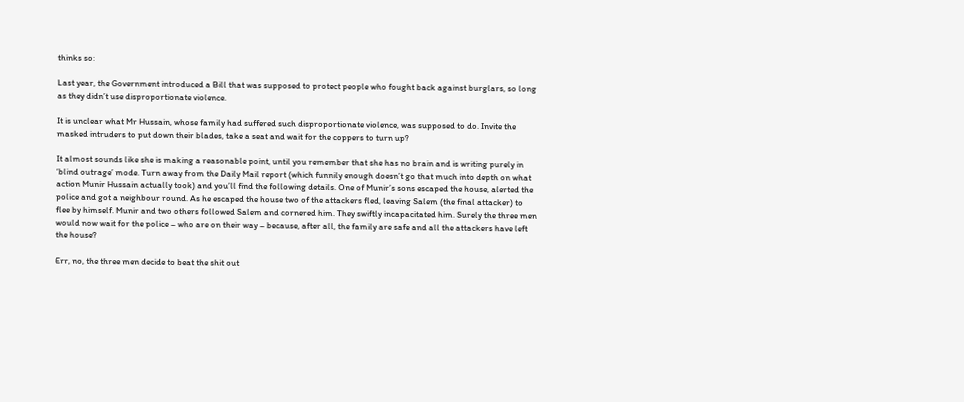thinks so:

Last year, the Government introduced a Bill that was supposed to protect people who fought back against burglars, so long as they didn’t use disproportionate violence.

It is unclear what Mr Hussain, whose family had suffered such disproportionate violence, was supposed to do. Invite the masked intruders to put down their blades, take a seat and wait for the coppers to turn up?

It almost sounds like she is making a reasonable point, until you remember that she has no brain and is writing purely in ‘blind outrage’ mode. Turn away from the Daily Mail report (which funnily enough doesn’t go that much into depth on what action Munir Hussain actually took) and you’ll find the following details. One of Munir’s sons escaped the house, alerted the police and got a neighbour round. As he escaped the house two of the attackers fled, leaving Salem (the final attacker) to flee by himself. Munir and two others followed Salem and cornered him. They swiftly incapacitated him. Surely the three men would now wait for the police – who are on their way – because, after all, the family are safe and all the attackers have left the house?

Err, no, the three men decide to beat the shit out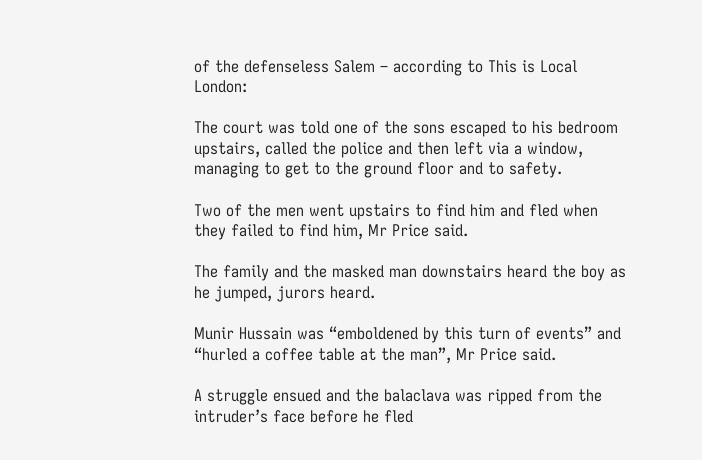of the defenseless Salem – according to This is Local London:

The court was told one of the sons escaped to his bedroom upstairs, called the police and then left via a window, managing to get to the ground floor and to safety.

Two of the men went upstairs to find him and fled when they failed to find him, Mr Price said.

The family and the masked man downstairs heard the boy as he jumped, jurors heard.

Munir Hussain was “emboldened by this turn of events” and “hurled a coffee table at the man”, Mr Price said.

A struggle ensued and the balaclava was ripped from the intruder’s face before he fled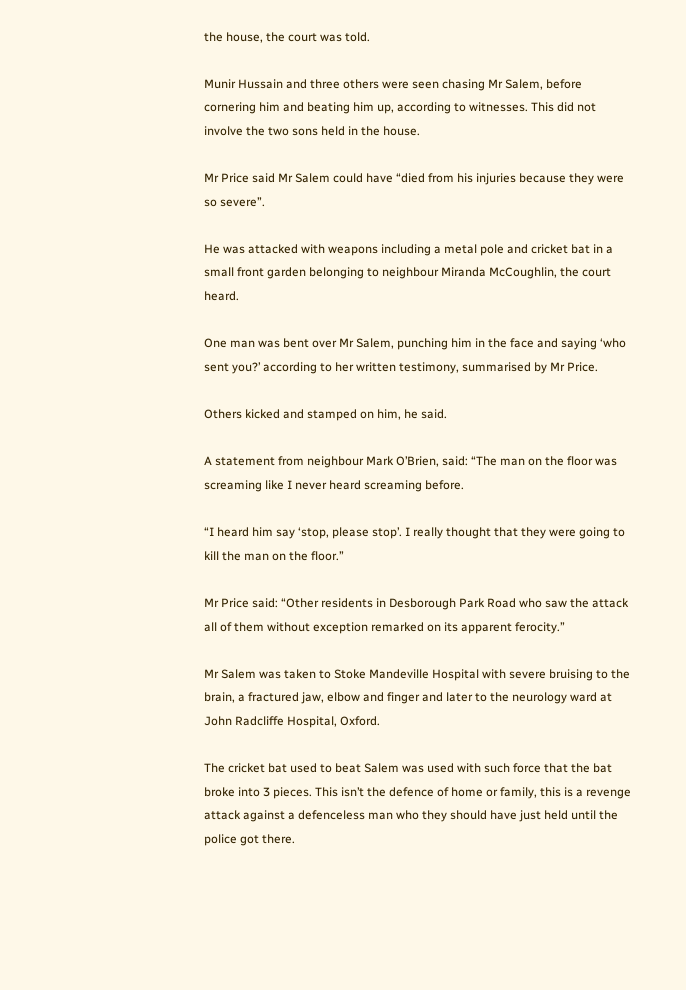the house, the court was told.

Munir Hussain and three others were seen chasing Mr Salem, before cornering him and beating him up, according to witnesses. This did not involve the two sons held in the house.

Mr Price said Mr Salem could have “died from his injuries because they were so severe”.

He was attacked with weapons including a metal pole and cricket bat in a small front garden belonging to neighbour Miranda McCoughlin, the court heard.

One man was bent over Mr Salem, punching him in the face and saying ‘who sent you?’ according to her written testimony, summarised by Mr Price.

Others kicked and stamped on him, he said.

A statement from neighbour Mark O’Brien, said: “The man on the floor was screaming like I never heard screaming before.

“I heard him say ‘stop, please stop’. I really thought that they were going to kill the man on the floor.”

Mr Price said: “Other residents in Desborough Park Road who saw the attack all of them without exception remarked on its apparent ferocity.”

Mr Salem was taken to Stoke Mandeville Hospital with severe bruising to the brain, a fractured jaw, elbow and finger and later to the neurology ward at John Radcliffe Hospital, Oxford.

The cricket bat used to beat Salem was used with such force that the bat broke into 3 pieces. This isn’t the defence of home or family, this is a revenge attack against a defenceless man who they should have just held until the police got there.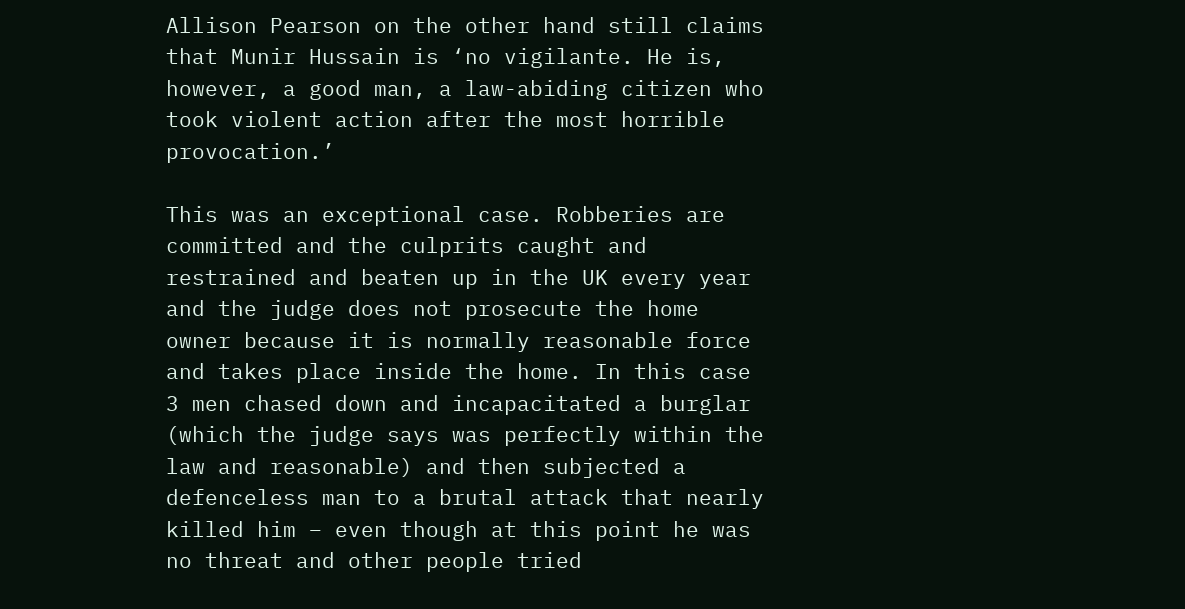Allison Pearson on the other hand still claims that Munir Hussain is ‘no vigilante. He is, however, a good man, a law-abiding citizen who took violent action after the most horrible provocation.’

This was an exceptional case. Robberies are committed and the culprits caught and restrained and beaten up in the UK every year and the judge does not prosecute the home owner because it is normally reasonable force and takes place inside the home. In this case 3 men chased down and incapacitated a burglar (which the judge says was perfectly within the law and reasonable) and then subjected a defenceless man to a brutal attack that nearly killed him – even though at this point he was no threat and other people tried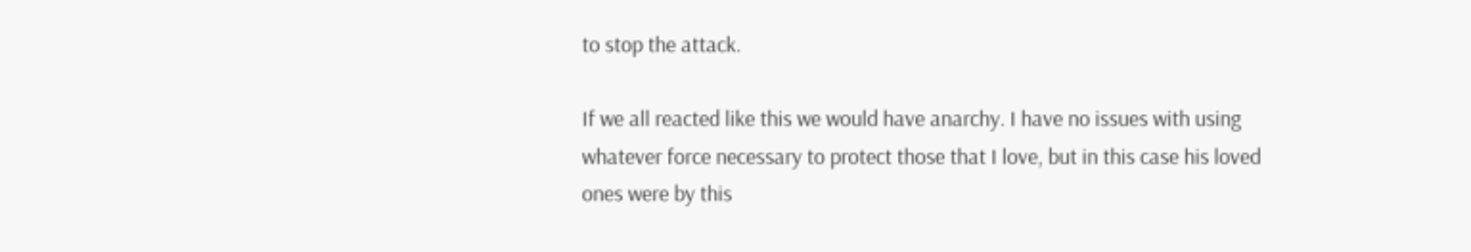to stop the attack.

If we all reacted like this we would have anarchy. I have no issues with using whatever force necessary to protect those that I love, but in this case his loved ones were by this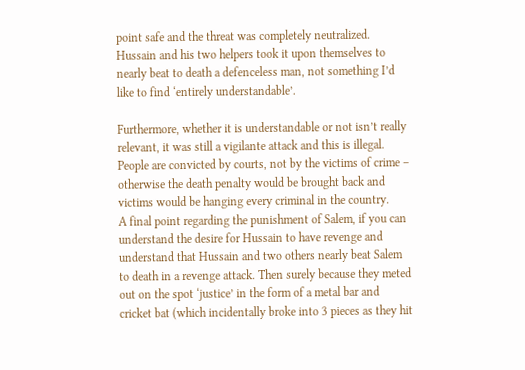point safe and the threat was completely neutralized. Hussain and his two helpers took it upon themselves to nearly beat to death a defenceless man, not something I’d like to find ‘entirely understandable’.

Furthermore, whether it is understandable or not isn’t really relevant, it was still a vigilante attack and this is illegal. People are convicted by courts, not by the victims of crime – otherwise the death penalty would be brought back and victims would be hanging every criminal in the country.
A final point regarding the punishment of Salem, if you can understand the desire for Hussain to have revenge and understand that Hussain and two others nearly beat Salem to death in a revenge attack. Then surely because they meted out on the spot ‘justice’ in the form of a metal bar and cricket bat (which incidentally broke into 3 pieces as they hit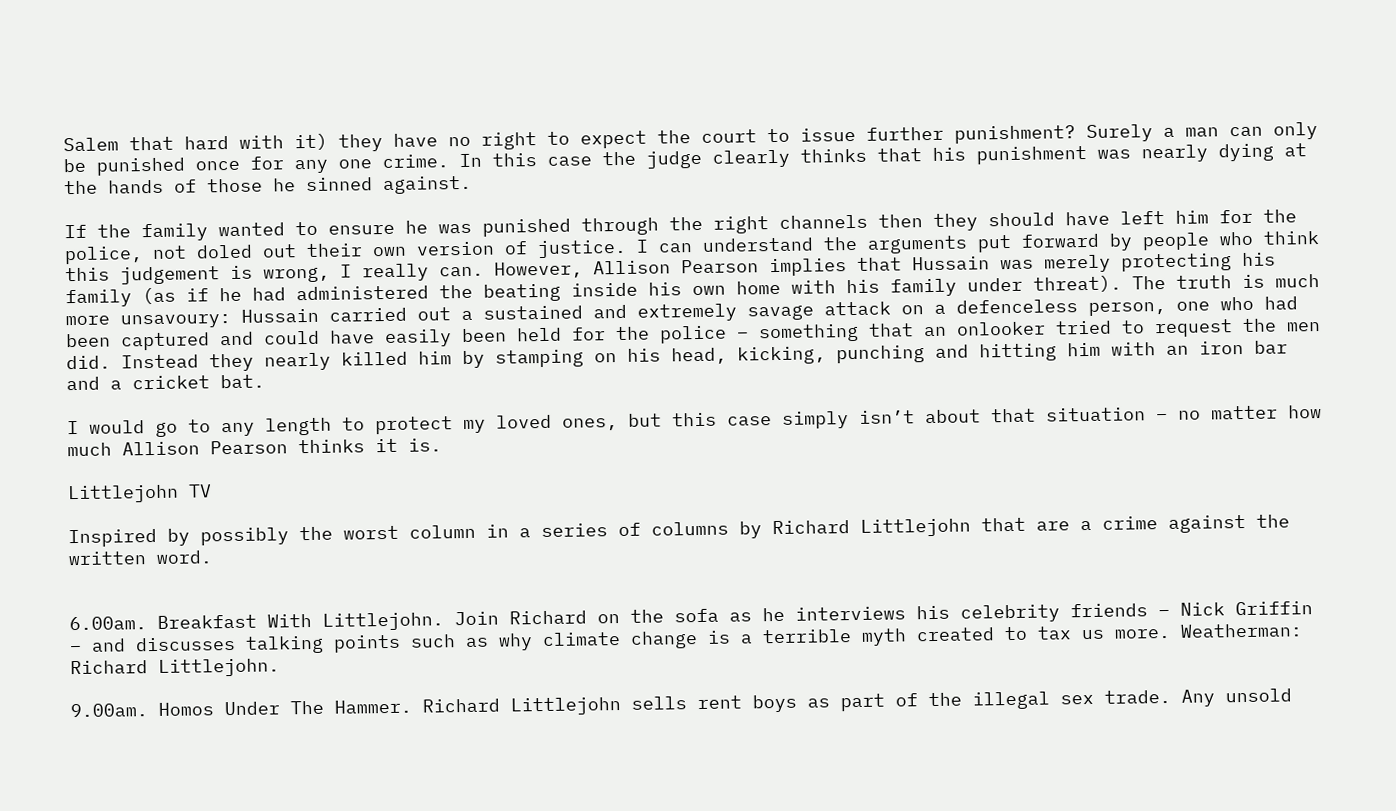Salem that hard with it) they have no right to expect the court to issue further punishment? Surely a man can only be punished once for any one crime. In this case the judge clearly thinks that his punishment was nearly dying at the hands of those he sinned against.

If the family wanted to ensure he was punished through the right channels then they should have left him for the police, not doled out their own version of justice. I can understand the arguments put forward by people who think this judgement is wrong, I really can. However, Allison Pearson implies that Hussain was merely protecting his family (as if he had administered the beating inside his own home with his family under threat). The truth is much more unsavoury: Hussain carried out a sustained and extremely savage attack on a defenceless person, one who had been captured and could have easily been held for the police – something that an onlooker tried to request the men did. Instead they nearly killed him by stamping on his head, kicking, punching and hitting him with an iron bar and a cricket bat.

I would go to any length to protect my loved ones, but this case simply isn’t about that situation – no matter how much Allison Pearson thinks it is.

Littlejohn TV

Inspired by possibly the worst column in a series of columns by Richard Littlejohn that are a crime against the written word.


6.00am. Breakfast With Littlejohn. Join Richard on the sofa as he interviews his celebrity friends – Nick Griffin – and discusses talking points such as why climate change is a terrible myth created to tax us more. Weatherman: Richard Littlejohn.

9.00am. Homos Under The Hammer. Richard Littlejohn sells rent boys as part of the illegal sex trade. Any unsold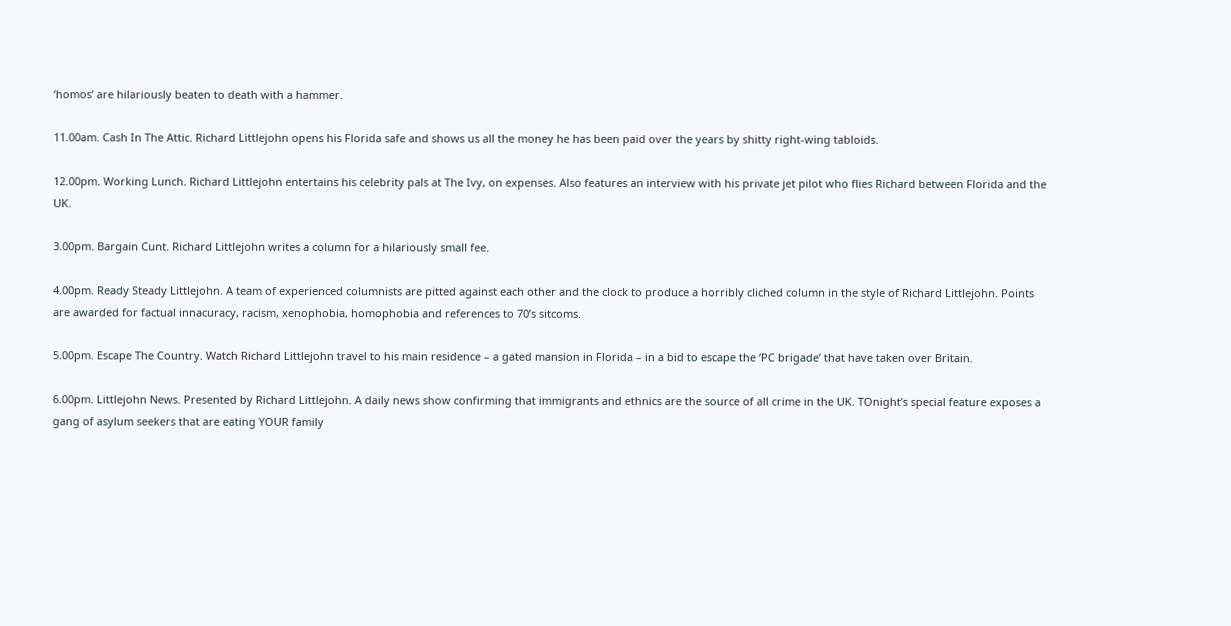‘homos’ are hilariously beaten to death with a hammer.

11.00am. Cash In The Attic. Richard Littlejohn opens his Florida safe and shows us all the money he has been paid over the years by shitty right-wing tabloids.

12.00pm. Working Lunch. Richard Littlejohn entertains his celebrity pals at The Ivy, on expenses. Also features an interview with his private jet pilot who flies Richard between Florida and the UK.

3.00pm. Bargain Cunt. Richard Littlejohn writes a column for a hilariously small fee.

4.00pm. Ready Steady Littlejohn. A team of experienced columnists are pitted against each other and the clock to produce a horribly cliched column in the style of Richard Littlejohn. Points are awarded for factual innacuracy, racism, xenophobia, homophobia and references to 70’s sitcoms.

5.00pm. Escape The Country. Watch Richard Littlejohn travel to his main residence – a gated mansion in Florida – in a bid to escape the ‘PC brigade’ that have taken over Britain.

6.00pm. Littlejohn News. Presented by Richard Littlejohn. A daily news show confirming that immigrants and ethnics are the source of all crime in the UK. TOnight’s special feature exposes a gang of asylum seekers that are eating YOUR family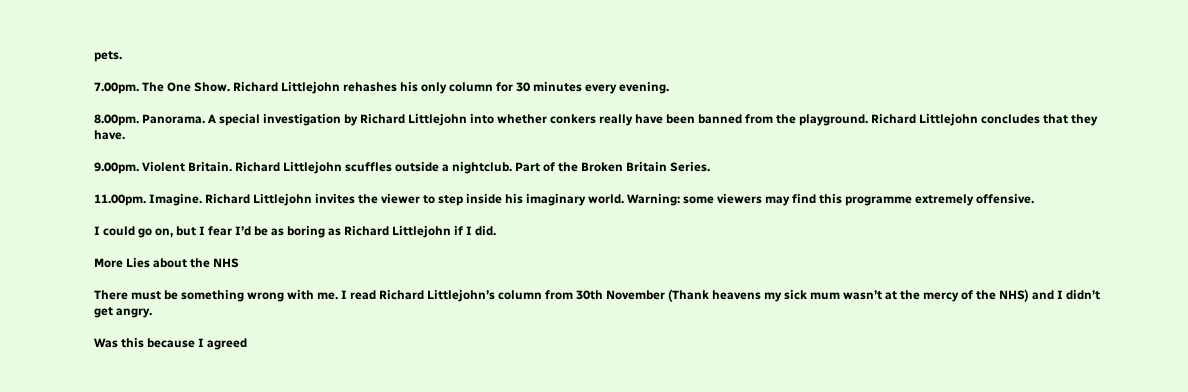pets.

7.00pm. The One Show. Richard Littlejohn rehashes his only column for 30 minutes every evening.

8.00pm. Panorama. A special investigation by Richard Littlejohn into whether conkers really have been banned from the playground. Richard Littlejohn concludes that they have.

9.00pm. Violent Britain. Richard Littlejohn scuffles outside a nightclub. Part of the Broken Britain Series.

11.00pm. Imagine. Richard Littlejohn invites the viewer to step inside his imaginary world. Warning: some viewers may find this programme extremely offensive.

I could go on, but I fear I’d be as boring as Richard Littlejohn if I did.

More Lies about the NHS

There must be something wrong with me. I read Richard Littlejohn’s column from 30th November (Thank heavens my sick mum wasn’t at the mercy of the NHS) and I didn’t get angry.

Was this because I agreed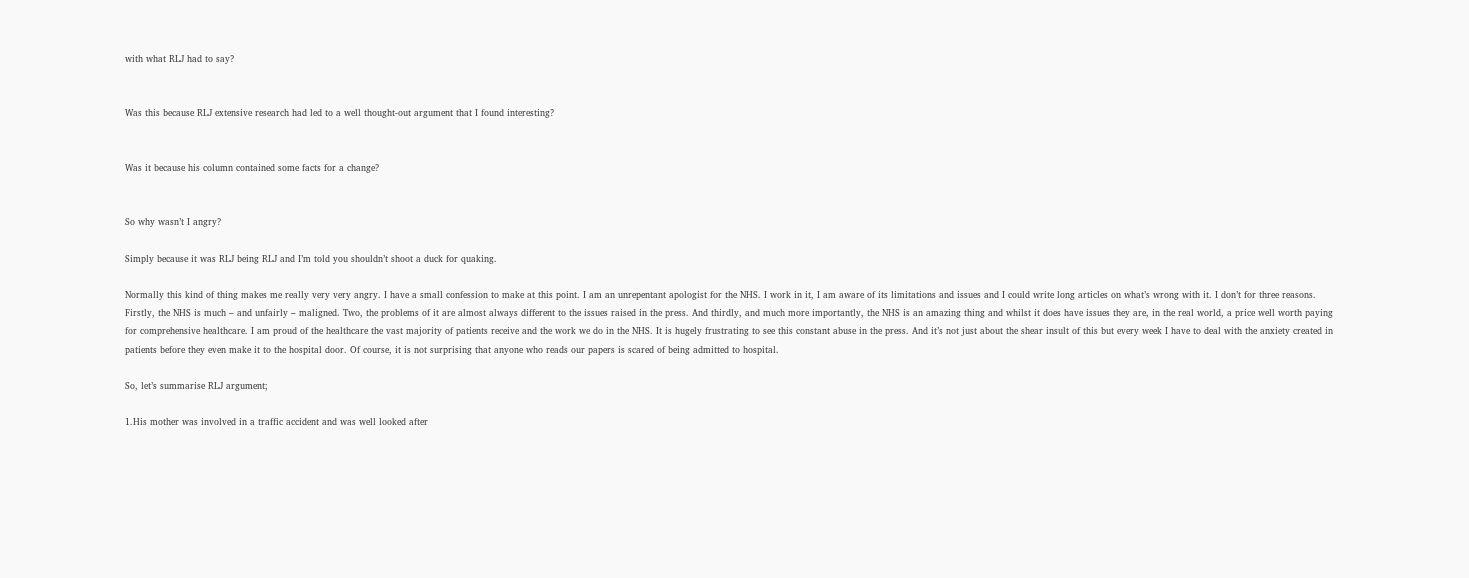with what RLJ had to say?


Was this because RLJ extensive research had led to a well thought-out argument that I found interesting?


Was it because his column contained some facts for a change?


So why wasn’t I angry?

Simply because it was RLJ being RLJ and I’m told you shouldn’t shoot a duck for quaking.

Normally this kind of thing makes me really very very angry. I have a small confession to make at this point. I am an unrepentant apologist for the NHS. I work in it, I am aware of its limitations and issues and I could write long articles on what’s wrong with it. I don’t for three reasons. Firstly, the NHS is much – and unfairly – maligned. Two, the problems of it are almost always different to the issues raised in the press. And thirdly, and much more importantly, the NHS is an amazing thing and whilst it does have issues they are, in the real world, a price well worth paying for comprehensive healthcare. I am proud of the healthcare the vast majority of patients receive and the work we do in the NHS. It is hugely frustrating to see this constant abuse in the press. And it’s not just about the shear insult of this but every week I have to deal with the anxiety created in patients before they even make it to the hospital door. Of course, it is not surprising that anyone who reads our papers is scared of being admitted to hospital.

So, let’s summarise RLJ argument;

1.His mother was involved in a traffic accident and was well looked after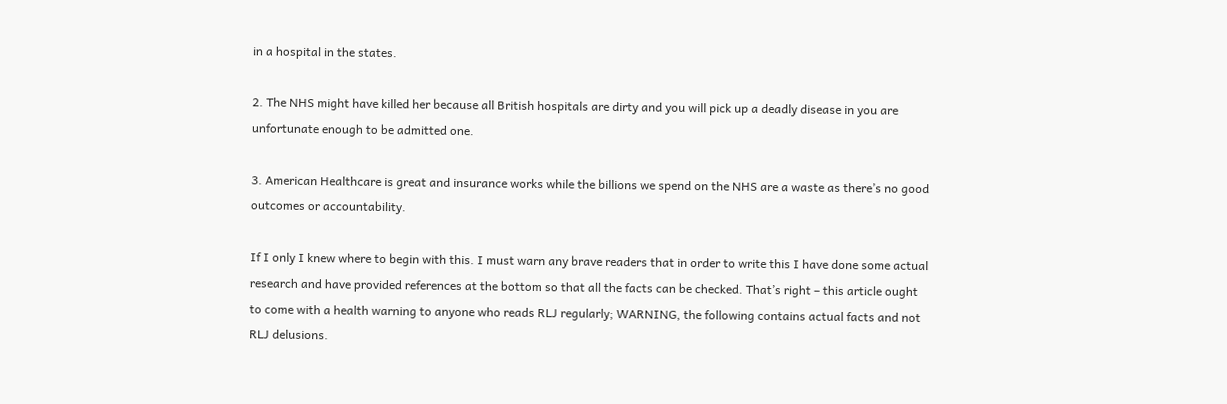in a hospital in the states.

2. The NHS might have killed her because all British hospitals are dirty and you will pick up a deadly disease in you are unfortunate enough to be admitted one.

3. American Healthcare is great and insurance works while the billions we spend on the NHS are a waste as there’s no good outcomes or accountability.

If I only I knew where to begin with this. I must warn any brave readers that in order to write this I have done some actual research and have provided references at the bottom so that all the facts can be checked. That’s right – this article ought to come with a health warning to anyone who reads RLJ regularly; WARNING, the following contains actual facts and not RLJ delusions.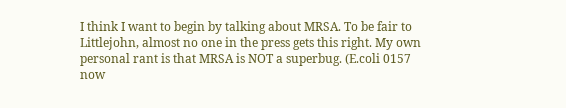I think I want to begin by talking about MRSA. To be fair to Littlejohn, almost no one in the press gets this right. My own personal rant is that MRSA is NOT a superbug. (E.coli 0157 now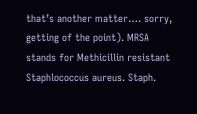that’s another matter…. sorry, getting of the point). MRSA stands for Methicillin resistant Staphlococcus aureus. Staph.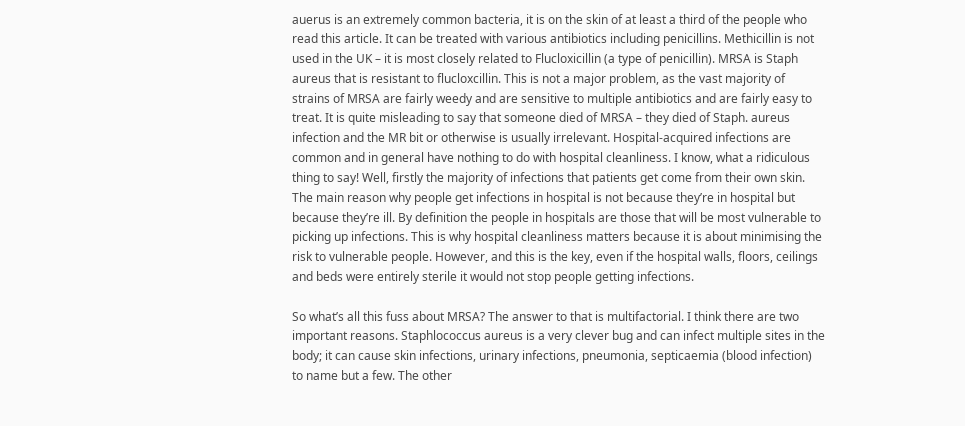auerus is an extremely common bacteria, it is on the skin of at least a third of the people who read this article. It can be treated with various antibiotics including penicillins. Methicillin is not used in the UK – it is most closely related to Flucloxicillin (a type of penicillin). MRSA is Staph aureus that is resistant to flucloxcillin. This is not a major problem, as the vast majority of strains of MRSA are fairly weedy and are sensitive to multiple antibiotics and are fairly easy to treat. It is quite misleading to say that someone died of MRSA – they died of Staph. aureus infection and the MR bit or otherwise is usually irrelevant. Hospital-acquired infections are common and in general have nothing to do with hospital cleanliness. I know, what a ridiculous thing to say! Well, firstly the majority of infections that patients get come from their own skin. The main reason why people get infections in hospital is not because they’re in hospital but because they’re ill. By definition the people in hospitals are those that will be most vulnerable to picking up infections. This is why hospital cleanliness matters because it is about minimising the risk to vulnerable people. However, and this is the key, even if the hospital walls, floors, ceilings and beds were entirely sterile it would not stop people getting infections.

So what’s all this fuss about MRSA? The answer to that is multifactorial. I think there are two important reasons. Staphlococcus aureus is a very clever bug and can infect multiple sites in the body; it can cause skin infections, urinary infections, pneumonia, septicaemia (blood infection) to name but a few. The other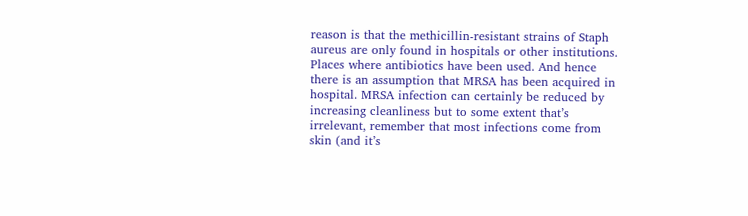reason is that the methicillin-resistant strains of Staph aureus are only found in hospitals or other institutions. Places where antibiotics have been used. And hence there is an assumption that MRSA has been acquired in hospital. MRSA infection can certainly be reduced by increasing cleanliness but to some extent that’s irrelevant, remember that most infections come from skin (and it’s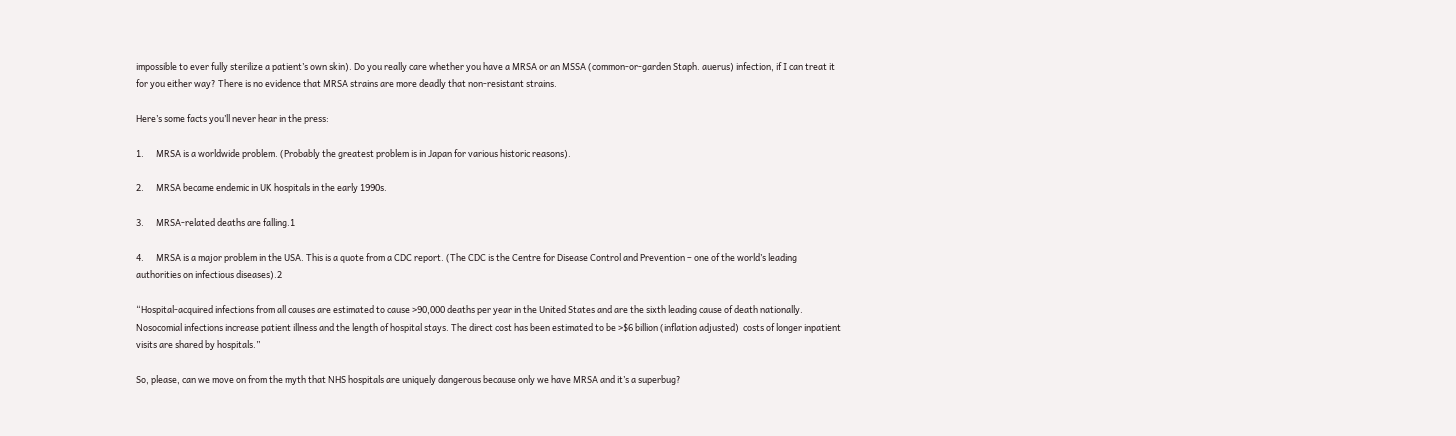impossible to ever fully sterilize a patient’s own skin). Do you really care whether you have a MRSA or an MSSA (common-or-garden Staph. auerus) infection, if I can treat it for you either way? There is no evidence that MRSA strains are more deadly that non-resistant strains.

Here’s some facts you’ll never hear in the press:

1.      MRSA is a worldwide problem. (Probably the greatest problem is in Japan for various historic reasons).

2.      MRSA became endemic in UK hospitals in the early 1990s.

3.      MRSA-related deaths are falling.1

4.      MRSA is a major problem in the USA. This is a quote from a CDC report. (The CDC is the Centre for Disease Control and Prevention – one of the world’s leading authorities on infectious diseases).2

“Hospital-acquired infections from all causes are estimated to cause >90,000 deaths per year in the United States and are the sixth leading cause of death nationally. Nosocomial infections increase patient illness and the length of hospital stays. The direct cost has been estimated to be >$6 billion (inflation adjusted)  costs of longer inpatient visits are shared by hospitals.”

So, please, can we move on from the myth that NHS hospitals are uniquely dangerous because only we have MRSA and it’s a superbug?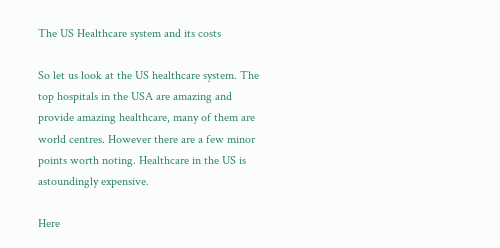The US Healthcare system and its costs

So let us look at the US healthcare system. The top hospitals in the USA are amazing and provide amazing healthcare, many of them are world centres. However there are a few minor points worth noting. Healthcare in the US is astoundingly expensive.

Here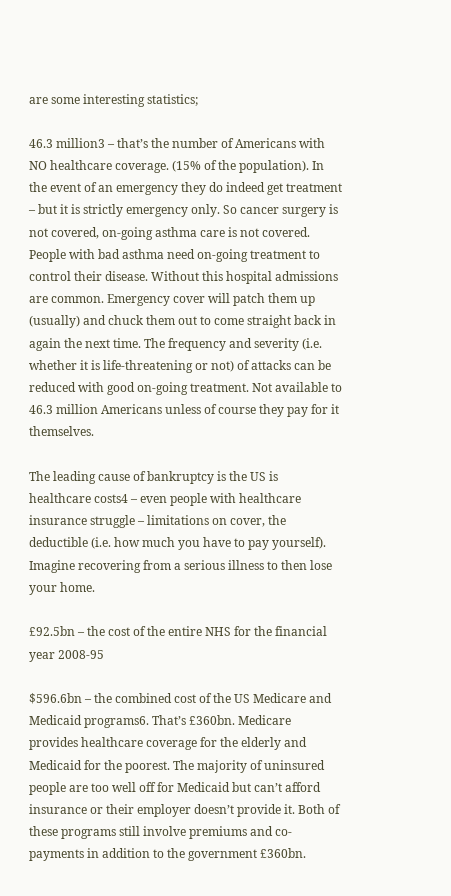are some interesting statistics;

46.3 million3 – that’s the number of Americans with NO healthcare coverage. (15% of the population). In the event of an emergency they do indeed get treatment – but it is strictly emergency only. So cancer surgery is not covered, on-going asthma care is not covered. People with bad asthma need on-going treatment to control their disease. Without this hospital admissions are common. Emergency cover will patch them up (usually) and chuck them out to come straight back in again the next time. The frequency and severity (i.e. whether it is life-threatening or not) of attacks can be reduced with good on-going treatment. Not available to 46.3 million Americans unless of course they pay for it themselves.

The leading cause of bankruptcy is the US is healthcare costs4 – even people with healthcare insurance struggle – limitations on cover, the deductible (i.e. how much you have to pay yourself). Imagine recovering from a serious illness to then lose your home.

£92.5bn – the cost of the entire NHS for the financial year 2008-95

$596.6bn – the combined cost of the US Medicare and Medicaid programs6. That’s £360bn. Medicare provides healthcare coverage for the elderly and Medicaid for the poorest. The majority of uninsured people are too well off for Medicaid but can’t afford insurance or their employer doesn’t provide it. Both of these programs still involve premiums and co-payments in addition to the government £360bn.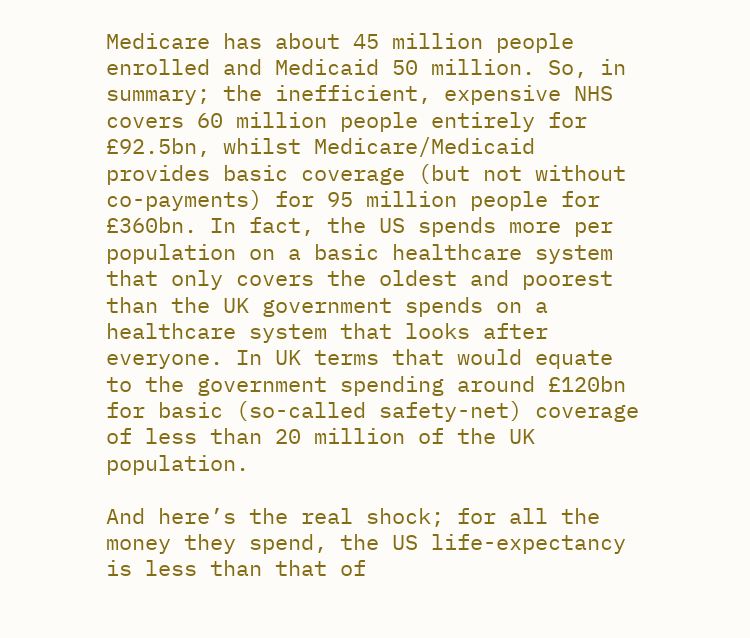Medicare has about 45 million people enrolled and Medicaid 50 million. So, in summary; the inefficient, expensive NHS covers 60 million people entirely for £92.5bn, whilst Medicare/Medicaid provides basic coverage (but not without co-payments) for 95 million people for £360bn. In fact, the US spends more per population on a basic healthcare system that only covers the oldest and poorest than the UK government spends on a healthcare system that looks after everyone. In UK terms that would equate to the government spending around £120bn for basic (so-called safety-net) coverage of less than 20 million of the UK population.

And here’s the real shock; for all the money they spend, the US life-expectancy is less than that of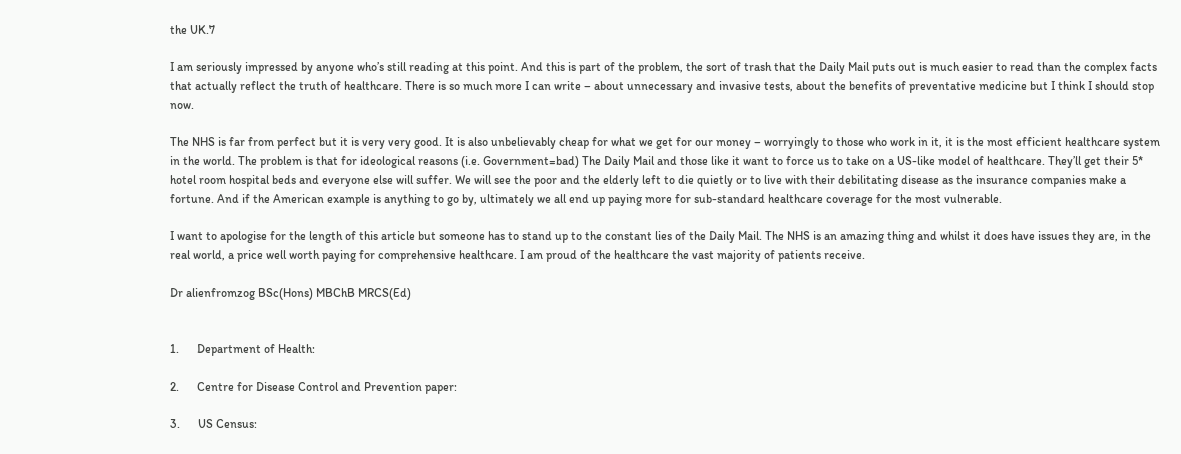the UK.7

I am seriously impressed by anyone who’s still reading at this point. And this is part of the problem, the sort of trash that the Daily Mail puts out is much easier to read than the complex facts that actually reflect the truth of healthcare. There is so much more I can write – about unnecessary and invasive tests, about the benefits of preventative medicine but I think I should stop now.

The NHS is far from perfect but it is very very good. It is also unbelievably cheap for what we get for our money – worryingly to those who work in it, it is the most efficient healthcare system in the world. The problem is that for ideological reasons (i.e. Government=bad) The Daily Mail and those like it want to force us to take on a US-like model of healthcare. They’ll get their 5* hotel room hospital beds and everyone else will suffer. We will see the poor and the elderly left to die quietly or to live with their debilitating disease as the insurance companies make a fortune. And if the American example is anything to go by, ultimately we all end up paying more for sub-standard healthcare coverage for the most vulnerable.

I want to apologise for the length of this article but someone has to stand up to the constant lies of the Daily Mail. The NHS is an amazing thing and whilst it does have issues they are, in the real world, a price well worth paying for comprehensive healthcare. I am proud of the healthcare the vast majority of patients receive.

Dr alienfromzog BSc(Hons) MBChB MRCS(Ed)


1.      Department of Health:

2.      Centre for Disease Control and Prevention paper:

3.      US Census: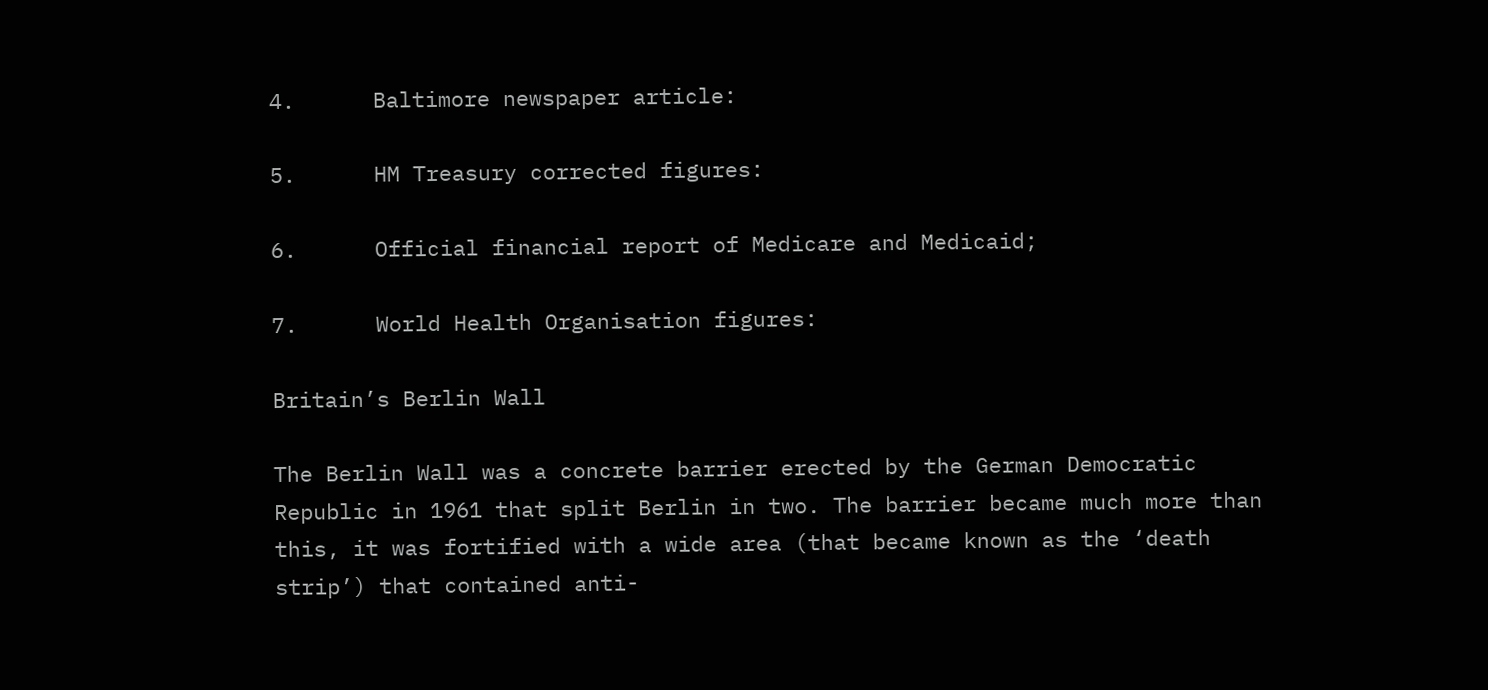4.      Baltimore newspaper article:

5.      HM Treasury corrected figures:

6.      Official financial report of Medicare and Medicaid;

7.      World Health Organisation figures:

Britain’s Berlin Wall

The Berlin Wall was a concrete barrier erected by the German Democratic Republic in 1961 that split Berlin in two. The barrier became much more than this, it was fortified with a wide area (that became known as the ‘death strip’) that contained anti-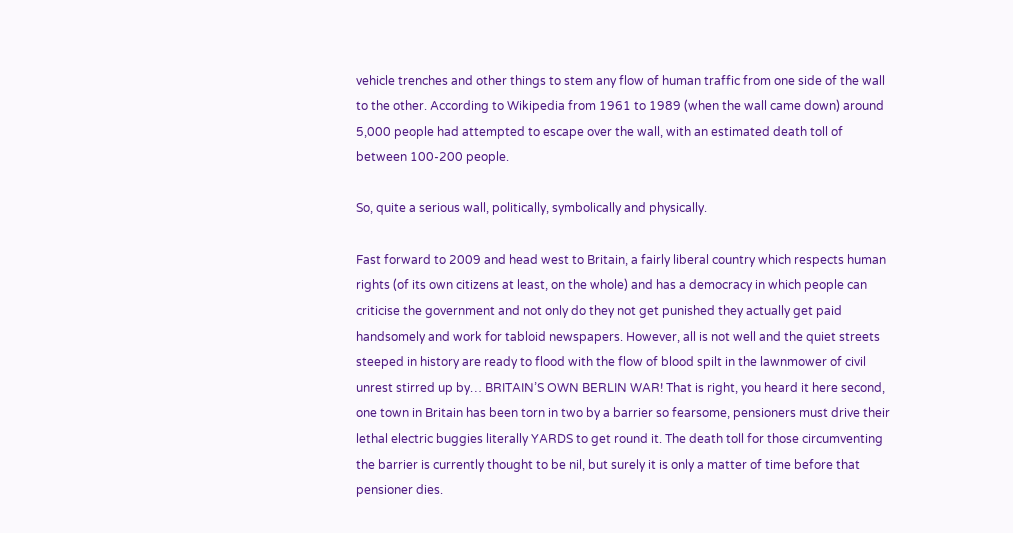vehicle trenches and other things to stem any flow of human traffic from one side of the wall to the other. According to Wikipedia from 1961 to 1989 (when the wall came down) around 5,000 people had attempted to escape over the wall, with an estimated death toll of between 100-200 people.

So, quite a serious wall, politically, symbolically and physically.

Fast forward to 2009 and head west to Britain, a fairly liberal country which respects human rights (of its own citizens at least, on the whole) and has a democracy in which people can criticise the government and not only do they not get punished they actually get paid handsomely and work for tabloid newspapers. However, all is not well and the quiet streets steeped in history are ready to flood with the flow of blood spilt in the lawnmower of civil unrest stirred up by… BRITAIN’S OWN BERLIN WAR! That is right, you heard it here second, one town in Britain has been torn in two by a barrier so fearsome, pensioners must drive their lethal electric buggies literally YARDS to get round it. The death toll for those circumventing the barrier is currently thought to be nil, but surely it is only a matter of time before that pensioner dies.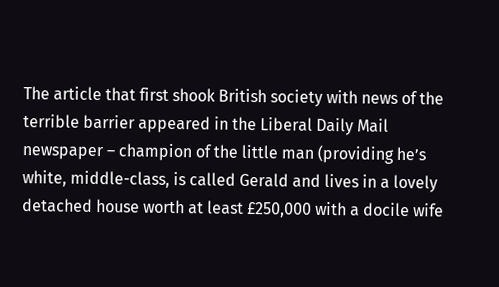The article that first shook British society with news of the terrible barrier appeared in the Liberal Daily Mail newspaper – champion of the little man (providing he’s white, middle-class, is called Gerald and lives in a lovely detached house worth at least £250,000 with a docile wife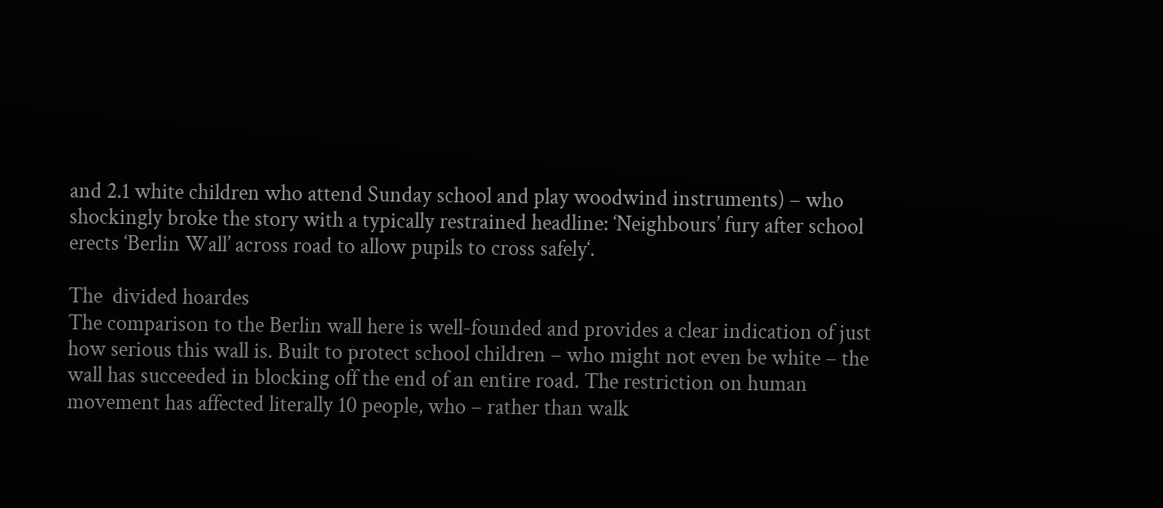and 2.1 white children who attend Sunday school and play woodwind instruments) – who shockingly broke the story with a typically restrained headline: ‘Neighbours’ fury after school erects ‘Berlin Wall’ across road to allow pupils to cross safely‘.

The  divided hoardes
The comparison to the Berlin wall here is well-founded and provides a clear indication of just how serious this wall is. Built to protect school children – who might not even be white – the wall has succeeded in blocking off the end of an entire road. The restriction on human movement has affected literally 10 people, who – rather than walk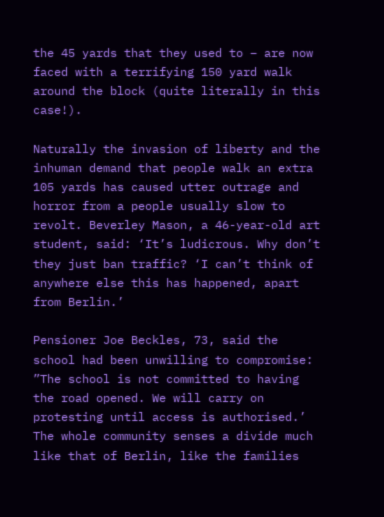the 45 yards that they used to – are now faced with a terrifying 150 yard walk around the block (quite literally in this case!).

Naturally the invasion of liberty and the inhuman demand that people walk an extra 105 yards has caused utter outrage and horror from a people usually slow to revolt. Beverley Mason, a 46-year-old art student, said: ‘It’s ludicrous. Why don’t they just ban traffic? ‘I can’t think of anywhere else this has happened, apart from Berlin.’

Pensioner Joe Beckles, 73, said the school had been unwilling to compromise: ”The school is not committed to having the road opened. We will carry on protesting until access is authorised.’ The whole community senses a divide much like that of Berlin, like the families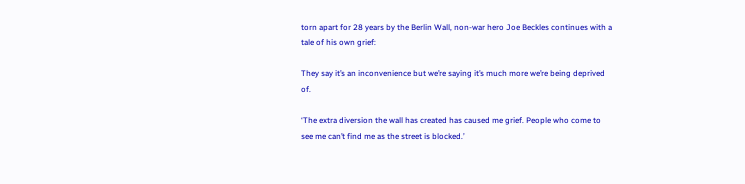torn apart for 28 years by the Berlin Wall, non-war hero Joe Beckles continues with a tale of his own grief:

They say it’s an inconvenience but we’re saying it’s much more we’re being deprived of.

‘The extra diversion the wall has created has caused me grief. People who come to see me can’t find me as the street is blocked.’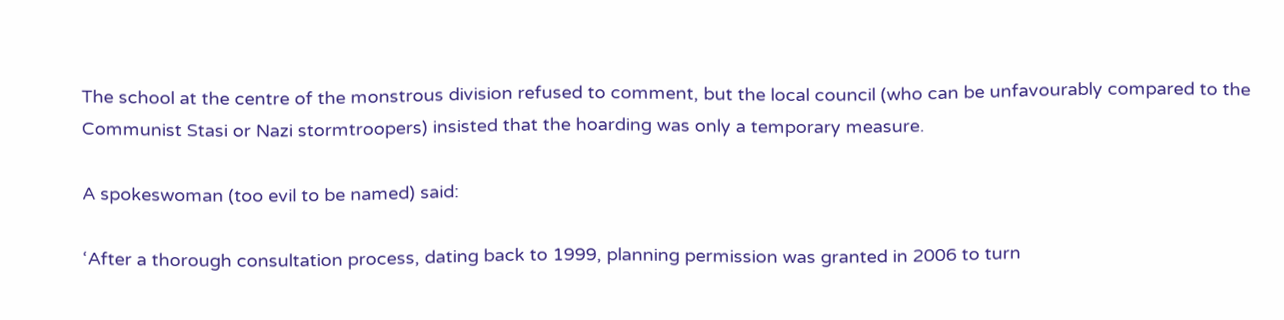The school at the centre of the monstrous division refused to comment, but the local council (who can be unfavourably compared to the Communist Stasi or Nazi stormtroopers) insisted that the hoarding was only a temporary measure.

A spokeswoman (too evil to be named) said:

‘After a thorough consultation process, dating back to 1999, planning permission was granted in 2006 to turn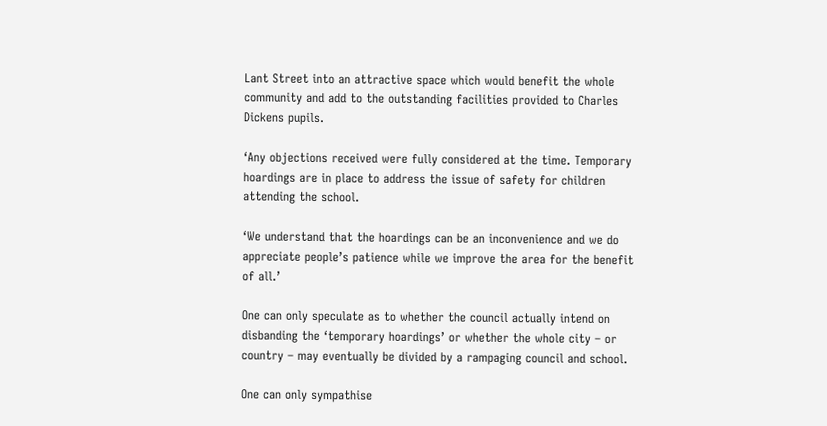Lant Street into an attractive space which would benefit the whole community and add to the outstanding facilities provided to Charles Dickens pupils.

‘Any objections received were fully considered at the time. Temporary hoardings are in place to address the issue of safety for children attending the school.

‘We understand that the hoardings can be an inconvenience and we do appreciate people’s patience while we improve the area for the benefit of all.’

One can only speculate as to whether the council actually intend on disbanding the ‘temporary hoardings’ or whether the whole city – or country – may eventually be divided by a rampaging council and school.

One can only sympathise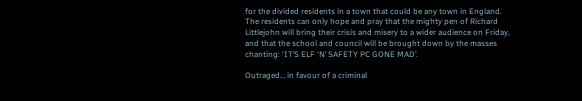for the divided residents in a town that could be any town in England. The residents can only hope and pray that the mighty pen of Richard Littlejohn will bring their crisis and misery to a wider audience on Friday, and that the school and council will be brought down by the masses chanting: ‘IT’S ELF ‘N’ SAFETY PC GONE MAD’.

Outraged… in favour of a criminal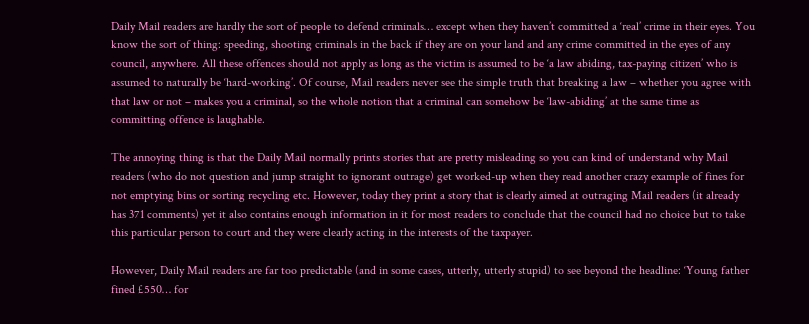Daily Mail readers are hardly the sort of people to defend criminals… except when they haven’t committed a ‘real’ crime in their eyes. You know the sort of thing: speeding, shooting criminals in the back if they are on your land and any crime committed in the eyes of any council, anywhere. All these offences should not apply as long as the victim is assumed to be ‘a law abiding, tax-paying citizen’ who is assumed to naturally be ‘hard-working’. Of course, Mail readers never see the simple truth that breaking a law – whether you agree with that law or not – makes you a criminal, so the whole notion that a criminal can somehow be ‘law-abiding’ at the same time as committing offence is laughable.

The annoying thing is that the Daily Mail normally prints stories that are pretty misleading so you can kind of understand why Mail readers (who do not question and jump straight to ignorant outrage) get worked-up when they read another crazy example of fines for not emptying bins or sorting recycling etc. However, today they print a story that is clearly aimed at outraging Mail readers (it already has 371 comments) yet it also contains enough information in it for most readers to conclude that the council had no choice but to take this particular person to court and they were clearly acting in the interests of the taxpayer.

However, Daily Mail readers are far too predictable (and in some cases, utterly, utterly stupid) to see beyond the headline: ‘Young father fined £550… for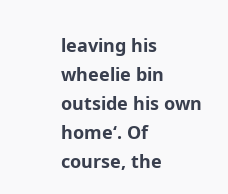leaving his wheelie bin outside his own home‘. Of course, the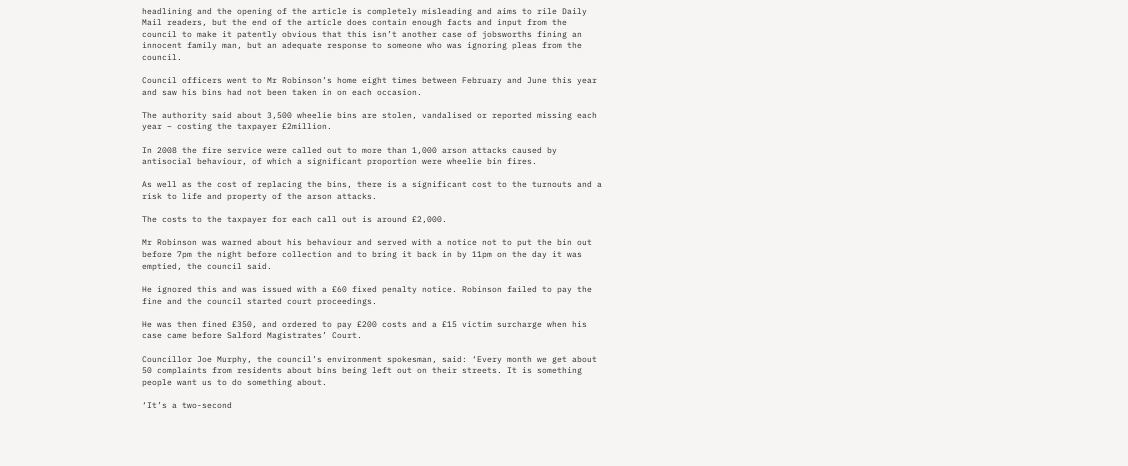headlining and the opening of the article is completely misleading and aims to rile Daily Mail readers, but the end of the article does contain enough facts and input from the council to make it patently obvious that this isn’t another case of jobsworths fining an innocent family man, but an adequate response to someone who was ignoring pleas from the council.

Council officers went to Mr Robinson’s home eight times between February and June this year and saw his bins had not been taken in on each occasion.

The authority said about 3,500 wheelie bins are stolen, vandalised or reported missing each year – costing the taxpayer £2million.

In 2008 the fire service were called out to more than 1,000 arson attacks caused by antisocial behaviour, of which a significant proportion were wheelie bin fires.

As well as the cost of replacing the bins, there is a significant cost to the turnouts and a risk to life and property of the arson attacks.

The costs to the taxpayer for each call out is around £2,000.

Mr Robinson was warned about his behaviour and served with a notice not to put the bin out before 7pm the night before collection and to bring it back in by 11pm on the day it was emptied, the council said.

He ignored this and was issued with a £60 fixed penalty notice. Robinson failed to pay the fine and the council started court proceedings.

He was then fined £350, and ordered to pay £200 costs and a £15 victim surcharge when his case came before Salford Magistrates’ Court.

Councillor Joe Murphy, the council’s environment spokesman, said: ‘Every month we get about 50 complaints from residents about bins being left out on their streets. It is something people want us to do something about.

‘It’s a two-second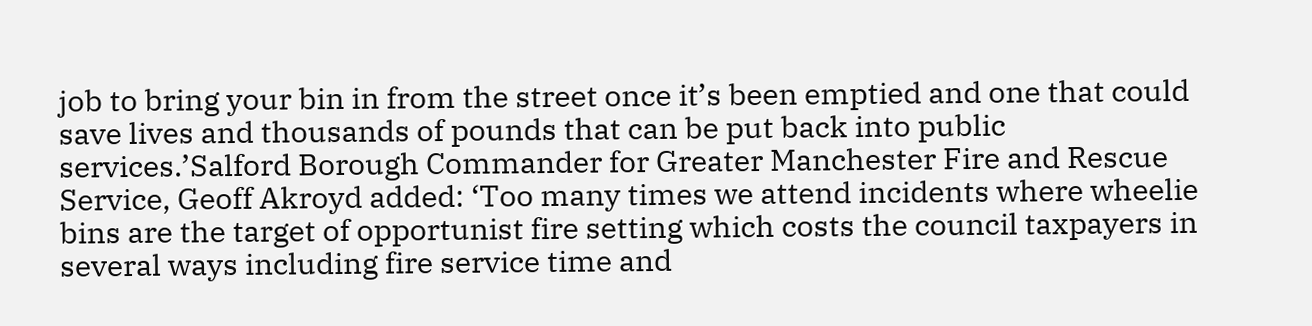job to bring your bin in from the street once it’s been emptied and one that could save lives and thousands of pounds that can be put back into public services.’Salford Borough Commander for Greater Manchester Fire and Rescue Service, Geoff Akroyd added: ‘Too many times we attend incidents where wheelie bins are the target of opportunist fire setting which costs the council taxpayers in several ways including fire service time and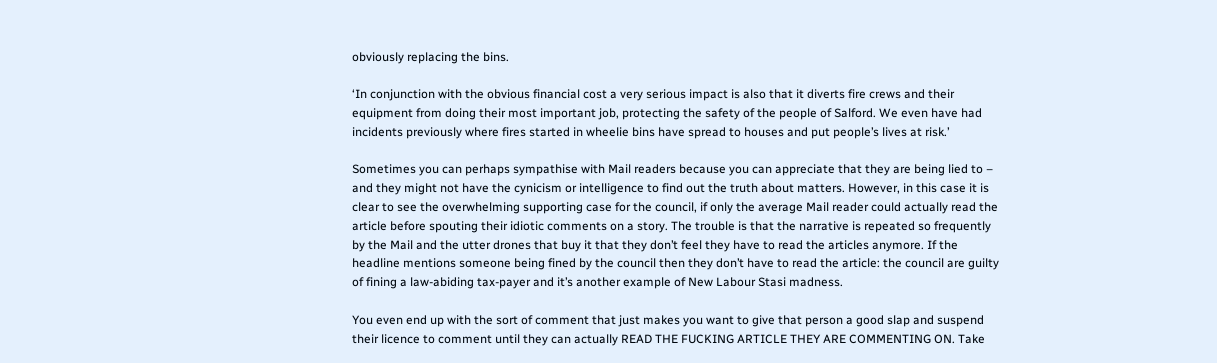obviously replacing the bins.

‘In conjunction with the obvious financial cost a very serious impact is also that it diverts fire crews and their equipment from doing their most important job, protecting the safety of the people of Salford. We even have had incidents previously where fires started in wheelie bins have spread to houses and put people’s lives at risk.’

Sometimes you can perhaps sympathise with Mail readers because you can appreciate that they are being lied to – and they might not have the cynicism or intelligence to find out the truth about matters. However, in this case it is clear to see the overwhelming supporting case for the council, if only the average Mail reader could actually read the article before spouting their idiotic comments on a story. The trouble is that the narrative is repeated so frequently by the Mail and the utter drones that buy it that they don’t feel they have to read the articles anymore. If the headline mentions someone being fined by the council then they don’t have to read the article: the council are guilty of fining a law-abiding tax-payer and it’s another example of New Labour Stasi madness.

You even end up with the sort of comment that just makes you want to give that person a good slap and suspend their licence to comment until they can actually READ THE FUCKING ARTICLE THEY ARE COMMENTING ON. Take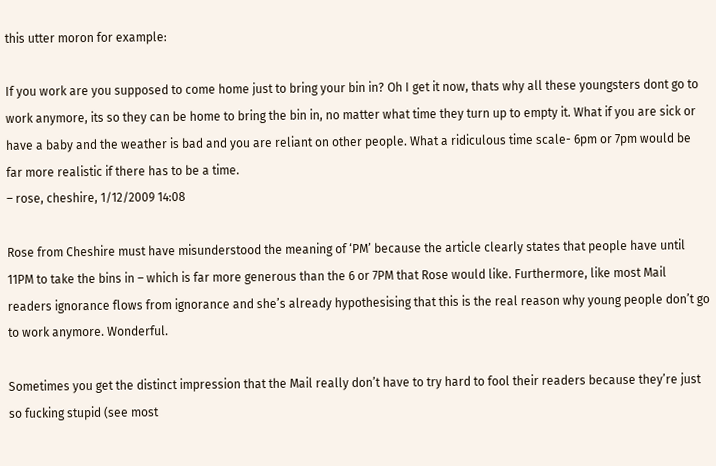this utter moron for example:

If you work are you supposed to come home just to bring your bin in? Oh I get it now, thats why all these youngsters dont go to work anymore, its so they can be home to bring the bin in, no matter what time they turn up to empty it. What if you are sick or have a baby and the weather is bad and you are reliant on other people. What a ridiculous time scale- 6pm or 7pm would be far more realistic if there has to be a time.
– rose, cheshire, 1/12/2009 14:08

Rose from Cheshire must have misunderstood the meaning of ‘PM’ because the article clearly states that people have until 11PM to take the bins in – which is far more generous than the 6 or 7PM that Rose would like. Furthermore, like most Mail readers ignorance flows from ignorance and she’s already hypothesising that this is the real reason why young people don’t go to work anymore. Wonderful.

Sometimes you get the distinct impression that the Mail really don’t have to try hard to fool their readers because they’re just so fucking stupid (see most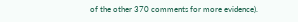of the other 370 comments for more evidence).